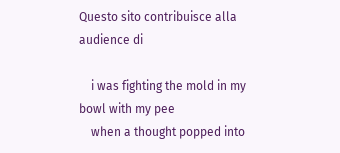Questo sito contribuisce alla audience di

    i was fighting the mold in my bowl with my pee
    when a thought popped into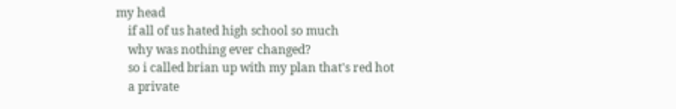my head
    if all of us hated high school so much
    why was nothing ever changed?
    so i called brian up with my plan that's red hot
    a private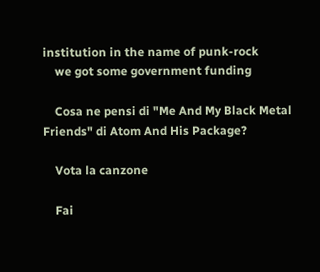institution in the name of punk-rock
    we got some government funding

    Cosa ne pensi di "Me And My Black Metal Friends" di Atom And His Package?

    Vota la canzone

    Fai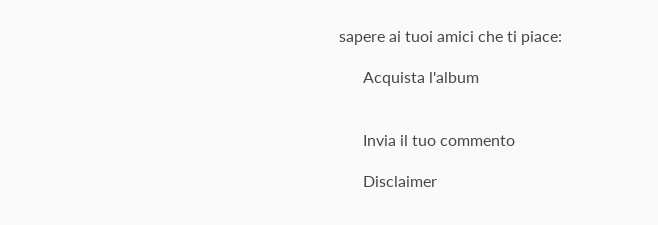sapere ai tuoi amici che ti piace:

      Acquista l'album


      Invia il tuo commento

      Disclaimer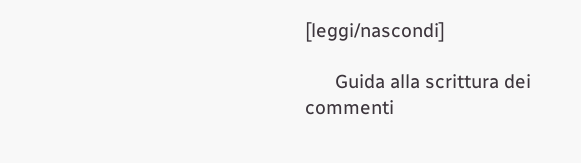[leggi/nascondi]

      Guida alla scrittura dei commenti